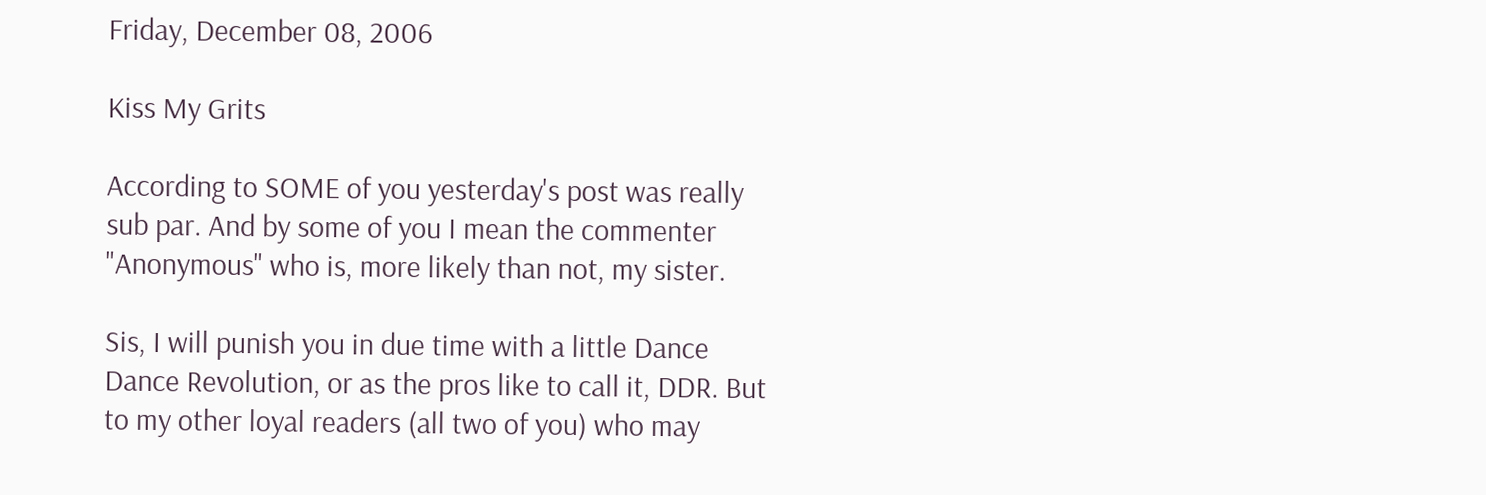Friday, December 08, 2006

Kiss My Grits

According to SOME of you yesterday's post was really sub par. And by some of you I mean the commenter "Anonymous" who is, more likely than not, my sister.

Sis, I will punish you in due time with a little Dance Dance Revolution, or as the pros like to call it, DDR. But to my other loyal readers (all two of you) who may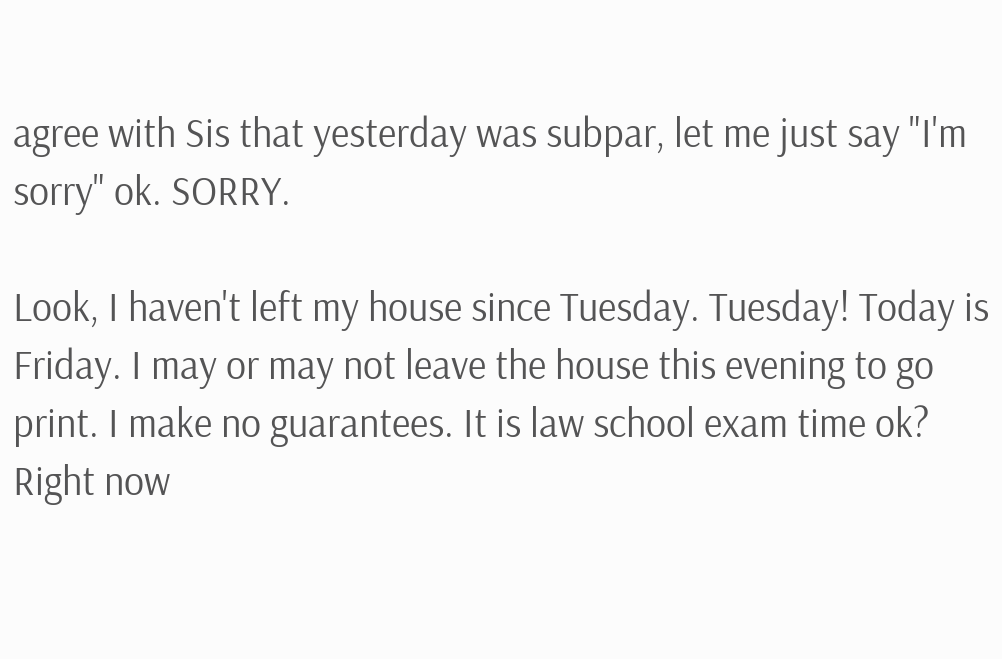agree with Sis that yesterday was subpar, let me just say "I'm sorry" ok. SORRY.

Look, I haven't left my house since Tuesday. Tuesday! Today is Friday. I may or may not leave the house this evening to go print. I make no guarantees. It is law school exam time ok? Right now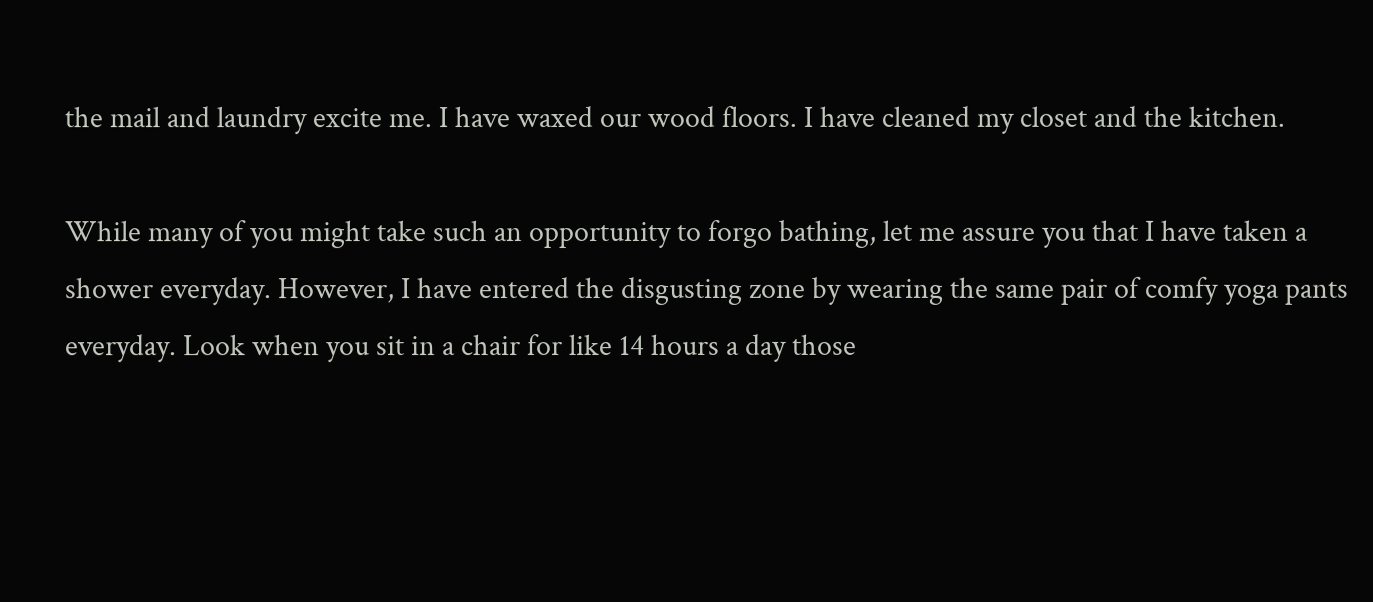the mail and laundry excite me. I have waxed our wood floors. I have cleaned my closet and the kitchen.

While many of you might take such an opportunity to forgo bathing, let me assure you that I have taken a shower everyday. However, I have entered the disgusting zone by wearing the same pair of comfy yoga pants everyday. Look when you sit in a chair for like 14 hours a day those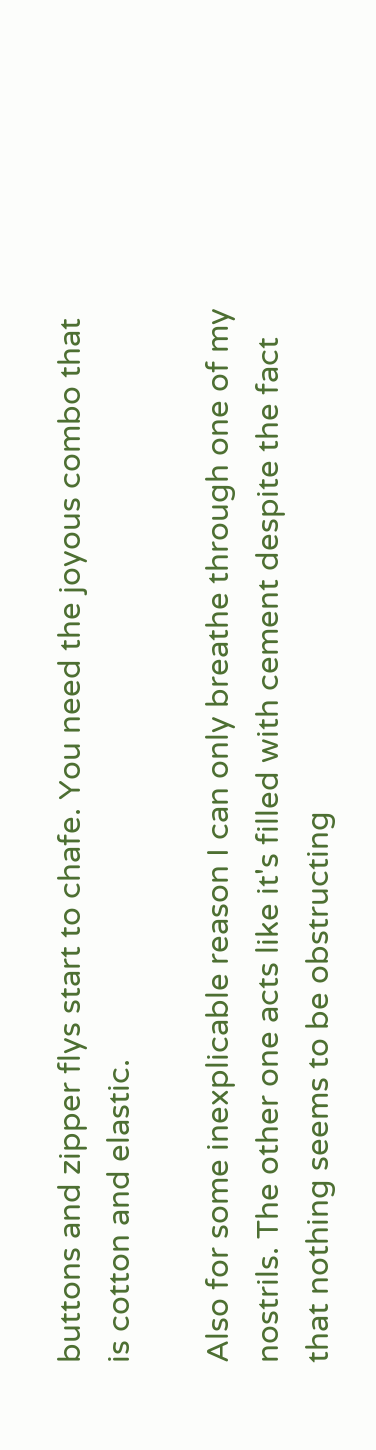buttons and zipper flys start to chafe. You need the joyous combo that is cotton and elastic.

Also for some inexplicable reason I can only breathe through one of my nostrils. The other one acts like it's filled with cement despite the fact that nothing seems to be obstructing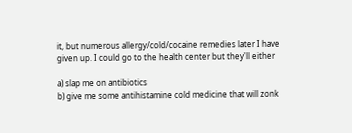it, but numerous allergy/cold/cocaine remedies later I have given up. I could go to the health center but they'll either

a) slap me on antibiotics
b) give me some antihistamine cold medicine that will zonk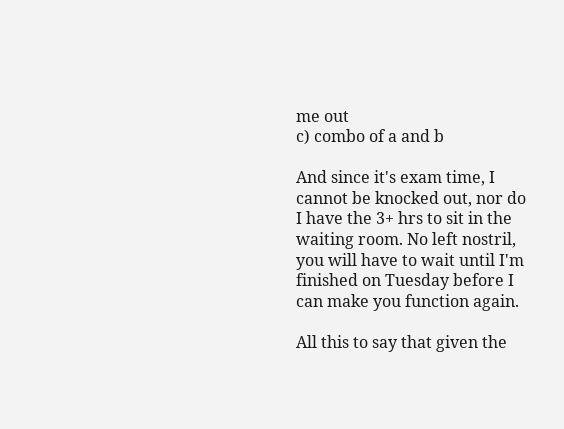me out
c) combo of a and b

And since it's exam time, I cannot be knocked out, nor do I have the 3+ hrs to sit in the waiting room. No left nostril, you will have to wait until I'm finished on Tuesday before I can make you function again.

All this to say that given the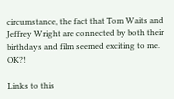circumstance, the fact that Tom Waits and Jeffrey Wright are connected by both their birthdays and film seemed exciting to me. OK?!

Links to this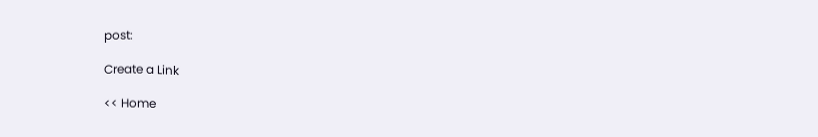post:

Create a Link

<< Home